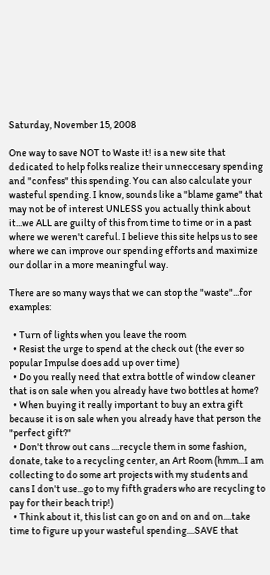Saturday, November 15, 2008

One way to save NOT to Waste it! is a new site that dedicated to help folks realize their unneccesary spending and "confess" this spending. You can also calculate your wasteful spending. I know, sounds like a "blame game" that may not be of interest UNLESS you actually think about it...we ALL are guilty of this from time to time or in a past where we weren't careful. I believe this site helps us to see where we can improve our spending efforts and maximize our dollar in a more meaningful way.

There are so many ways that we can stop the "waste"...for examples:

  • Turn of lights when you leave the room
  • Resist the urge to spend at the check out (the ever so popular Impulse does add up over time)
  • Do you really need that extra bottle of window cleaner that is on sale when you already have two bottles at home?
  • When buying it really important to buy an extra gift because it is on sale when you already have that person the "perfect gift?"
  • Don't throw out cans ....recycle them in some fashion, donate, take to a recycling center, an Art Room (hmm...I am collecting to do some art projects with my students and cans I don't use...go to my fifth graders who are recycling to pay for their beach trip!)
  • Think about it, this list can go on and on and on....take time to figure up your wasteful spending....SAVE that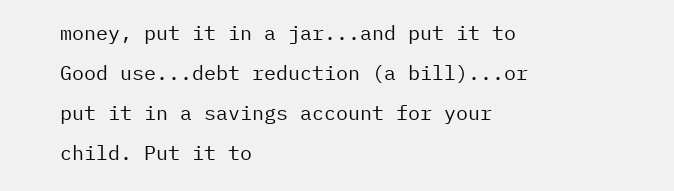money, put it in a jar...and put it to Good use...debt reduction (a bill)...or put it in a savings account for your child. Put it to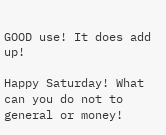GOOD use! It does add up!

Happy Saturday! What can you do not to general or money!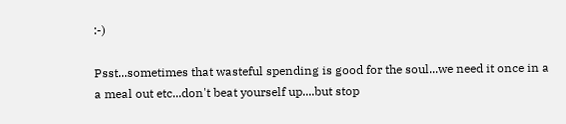:-)

Psst...sometimes that wasteful spending is good for the soul...we need it once in a a meal out etc...don't beat yourself up....but stop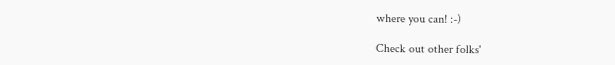where you can! :-)

Check out other folks'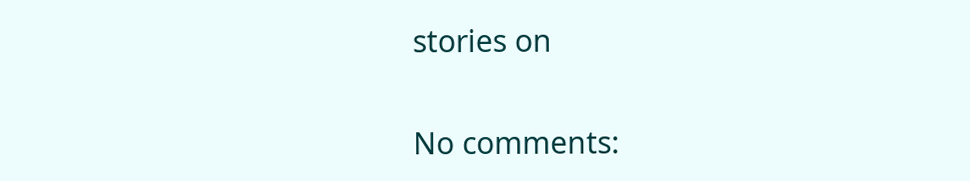stories on

No comments: